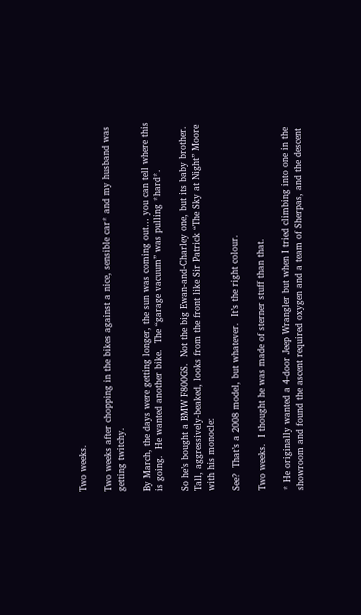Two weeks.

Two weeks after chopping in the bikes against a nice, sensible car* and my husband was getting twitchy.

By March, the days were getting longer, the sun was coming out… you can tell where this is going.  He wanted another bike.  The “garage vacuum” was pulling *hard*.

So he’s bought a BMW F800GS.  Not the big Ewan-and-Charley one, but its baby brother.  Tall, aggressively-beaked, looks from the front like Sir Patrick “The Sky at Night” Moore with his monocle:

See?  That’s a 2008 model, but whatever.  It’s the right colour.

Two weeks.  I thought he was made of sterner stuff than that.

* He originally wanted a 4-door Jeep Wrangler but when I tried climbing into one in the showroom and found the ascent required oxygen and a team of Sherpas, and the descent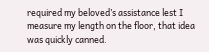required my beloved’s assistance lest I measure my length on the floor, that idea was quickly canned.